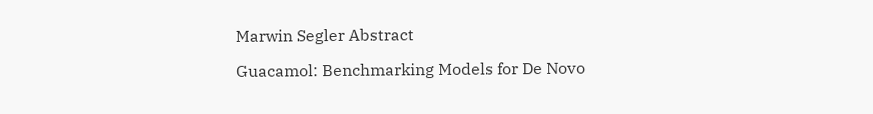Marwin Segler Abstract

Guacamol: Benchmarking Models for De Novo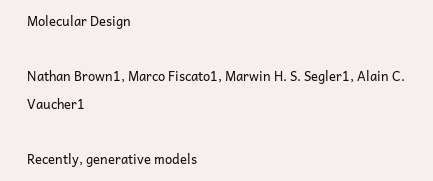Molecular Design

Nathan Brown1, Marco Fiscato1, Marwin H. S. Segler1, Alain C. Vaucher1

Recently, generative models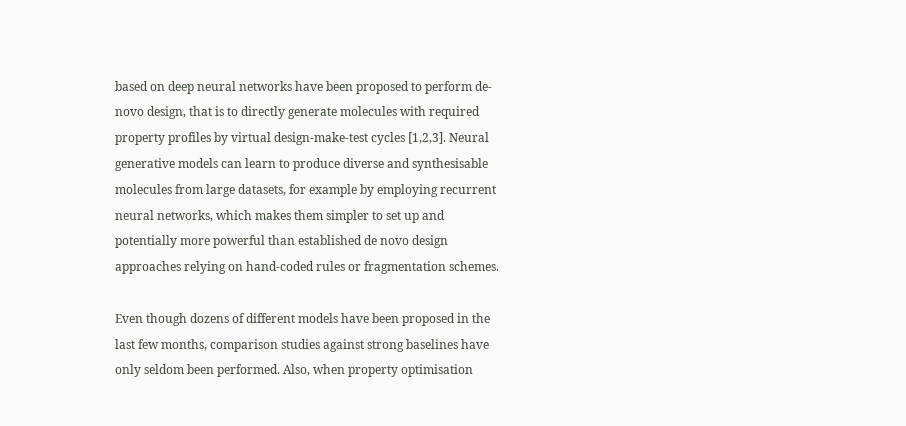based on deep neural networks have been proposed to perform de-novo design, that is to directly generate molecules with required property profiles by virtual design-make-test cycles [1,2,3]. Neural generative models can learn to produce diverse and synthesisable molecules from large datasets, for example by employing recurrent neural networks, which makes them simpler to set up and potentially more powerful than established de novo design approaches relying on hand-coded rules or fragmentation schemes.

Even though dozens of different models have been proposed in the last few months, comparison studies against strong baselines have only seldom been performed. Also, when property optimisation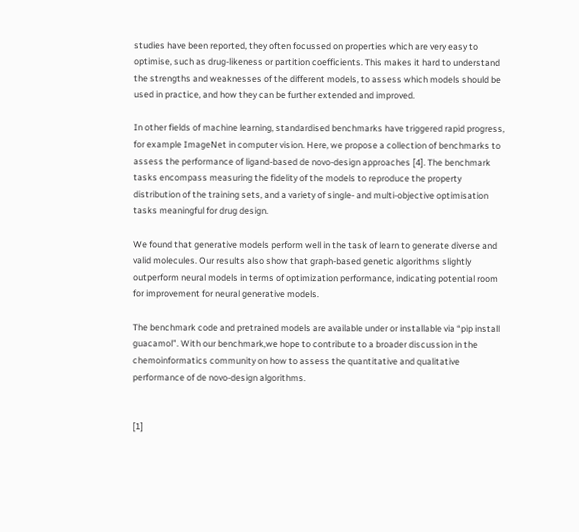studies have been reported, they often focussed on properties which are very easy to optimise, such as drug-likeness or partition coefficients. This makes it hard to understand the strengths and weaknesses of the different models, to assess which models should be used in practice, and how they can be further extended and improved.

In other fields of machine learning, standardised benchmarks have triggered rapid progress, for example ImageNet in computer vision. Here, we propose a collection of benchmarks to assess the performance of ligand-based de novo-design approaches [4]. The benchmark tasks encompass measuring the fidelity of the models to reproduce the property distribution of the training sets, and a variety of single- and multi-objective optimisation tasks meaningful for drug design.

We found that generative models perform well in the task of learn to generate diverse and valid molecules. Our results also show that graph-based genetic algorithms slightly outperform neural models in terms of optimization performance, indicating potential room for improvement for neural generative models.

The benchmark code and pretrained models are available under or installable via “pip install guacamol”. With our benchmark,we hope to contribute to a broader discussion in the chemoinformatics community on how to assess the quantitative and qualitative performance of de novo-design algorithms.


[1]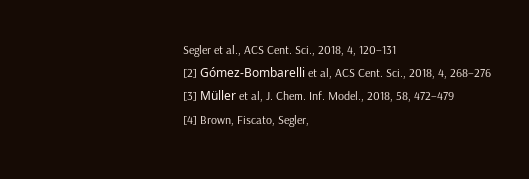Segler et al., ACS Cent. Sci., 2018, 4, 120–131
[2] Gómez-Bombarelli et al, ACS Cent. Sci., 2018, 4, 268–276
[3] Müller et al, J. Chem. Inf. Model., 2018, 58, 472–479
[4] Brown, Fiscato, Segler,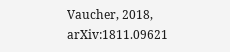Vaucher, 2018, arXiv:1811.09621